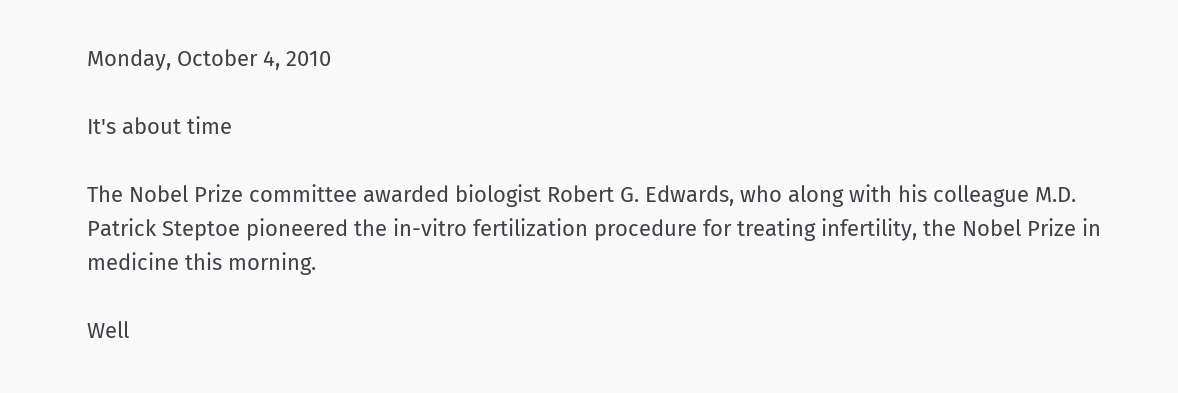Monday, October 4, 2010

It's about time

The Nobel Prize committee awarded biologist Robert G. Edwards, who along with his colleague M.D. Patrick Steptoe pioneered the in-vitro fertilization procedure for treating infertility, the Nobel Prize in medicine this morning.

Well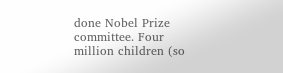done Nobel Prize committee. Four million children (so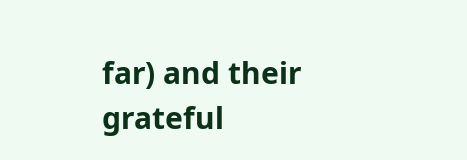far) and their grateful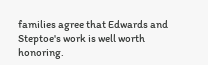families agree that Edwards and Steptoe's work is well worth honoring.